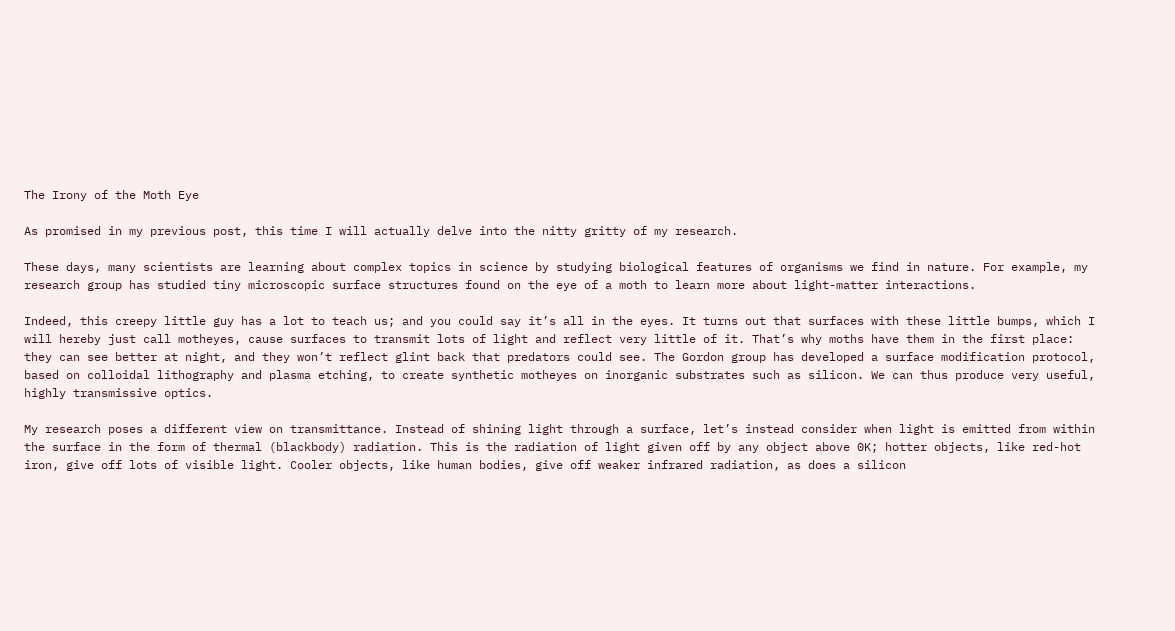The Irony of the Moth Eye

As promised in my previous post, this time I will actually delve into the nitty gritty of my research.

These days, many scientists are learning about complex topics in science by studying biological features of organisms we find in nature. For example, my research group has studied tiny microscopic surface structures found on the eye of a moth to learn more about light-matter interactions.

Indeed, this creepy little guy has a lot to teach us; and you could say it’s all in the eyes. It turns out that surfaces with these little bumps, which I will hereby just call motheyes, cause surfaces to transmit lots of light and reflect very little of it. That’s why moths have them in the first place: they can see better at night, and they won’t reflect glint back that predators could see. The Gordon group has developed a surface modification protocol, based on colloidal lithography and plasma etching, to create synthetic motheyes on inorganic substrates such as silicon. We can thus produce very useful, highly transmissive optics.

My research poses a different view on transmittance. Instead of shining light through a surface, let’s instead consider when light is emitted from within the surface in the form of thermal (blackbody) radiation. This is the radiation of light given off by any object above 0K; hotter objects, like red-hot iron, give off lots of visible light. Cooler objects, like human bodies, give off weaker infrared radiation, as does a silicon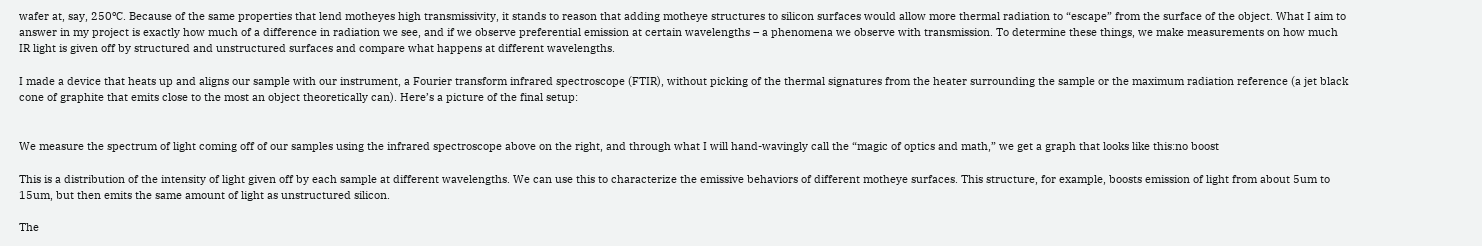wafer at, say, 250ºC. Because of the same properties that lend motheyes high transmissivity, it stands to reason that adding motheye structures to silicon surfaces would allow more thermal radiation to “escape” from the surface of the object. What I aim to answer in my project is exactly how much of a difference in radiation we see, and if we observe preferential emission at certain wavelengths – a phenomena we observe with transmission. To determine these things, we make measurements on how much IR light is given off by structured and unstructured surfaces and compare what happens at different wavelengths.

I made a device that heats up and aligns our sample with our instrument, a Fourier transform infrared spectroscope (FTIR), without picking of the thermal signatures from the heater surrounding the sample or the maximum radiation reference (a jet black cone of graphite that emits close to the most an object theoretically can). Here’s a picture of the final setup:


We measure the spectrum of light coming off of our samples using the infrared spectroscope above on the right, and through what I will hand-wavingly call the “magic of optics and math,” we get a graph that looks like this:no boost

This is a distribution of the intensity of light given off by each sample at different wavelengths. We can use this to characterize the emissive behaviors of different motheye surfaces. This structure, for example, boosts emission of light from about 5um to 15um, but then emits the same amount of light as unstructured silicon.

The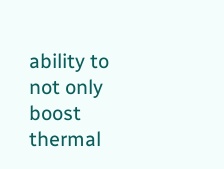ability to not only boost thermal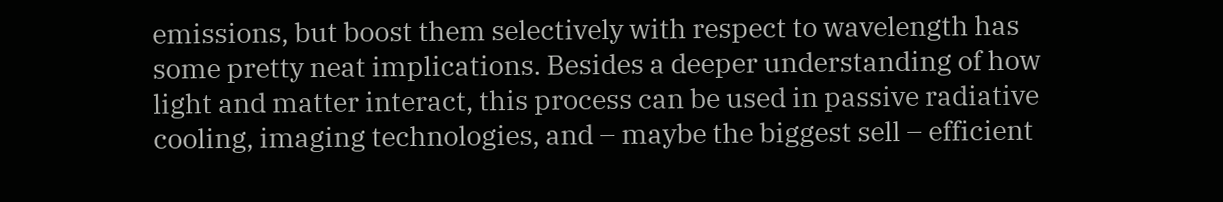emissions, but boost them selectively with respect to wavelength has some pretty neat implications. Besides a deeper understanding of how light and matter interact, this process can be used in passive radiative cooling, imaging technologies, and – maybe the biggest sell – efficient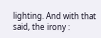lighting. And with that said, the irony :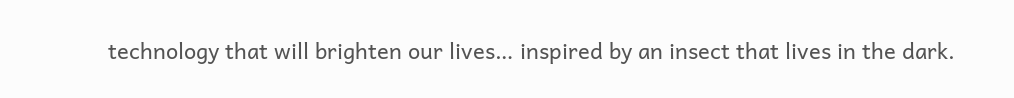technology that will brighten our lives… inspired by an insect that lives in the dark.